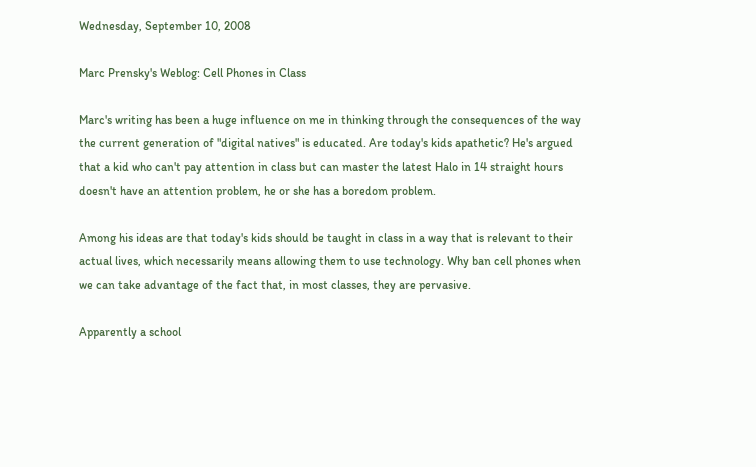Wednesday, September 10, 2008

Marc Prensky's Weblog: Cell Phones in Class

Marc's writing has been a huge influence on me in thinking through the consequences of the way the current generation of "digital natives" is educated. Are today's kids apathetic? He's argued that a kid who can't pay attention in class but can master the latest Halo in 14 straight hours doesn't have an attention problem, he or she has a boredom problem.

Among his ideas are that today's kids should be taught in class in a way that is relevant to their actual lives, which necessarily means allowing them to use technology. Why ban cell phones when we can take advantage of the fact that, in most classes, they are pervasive.

Apparently a school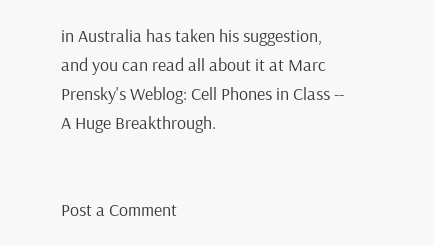in Australia has taken his suggestion, and you can read all about it at Marc Prensky's Weblog: Cell Phones in Class -- A Huge Breakthrough.


Post a Comment